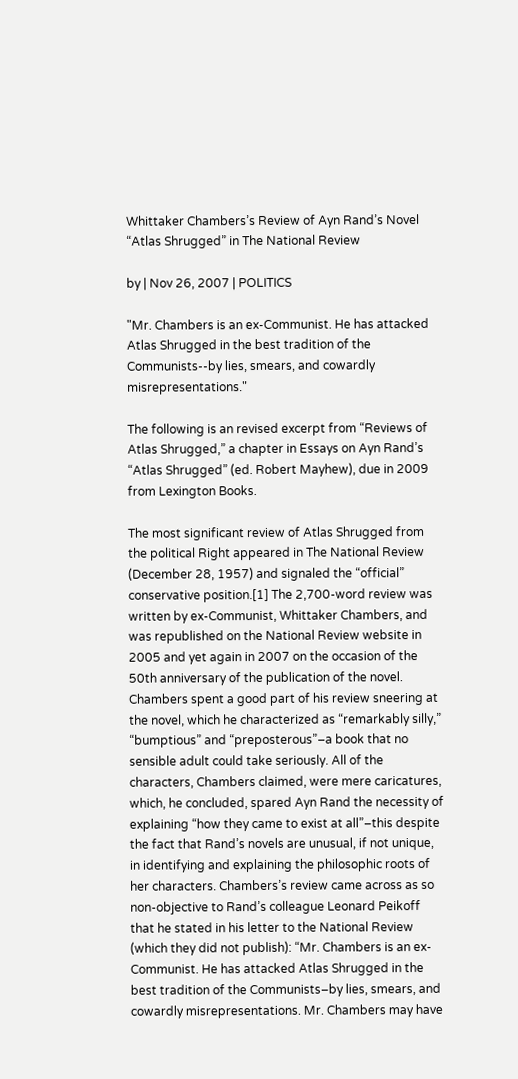Whittaker Chambers’s Review of Ayn Rand’s Novel “Atlas Shrugged” in The National Review

by | Nov 26, 2007 | POLITICS

"Mr. Chambers is an ex-Communist. He has attacked Atlas Shrugged in the best tradition of the Communists--by lies, smears, and cowardly misrepresentations."

The following is an revised excerpt from “Reviews of Atlas Shrugged,” a chapter in Essays on Ayn Rand’s “Atlas Shrugged” (ed. Robert Mayhew), due in 2009 from Lexington Books.

The most significant review of Atlas Shrugged from the political Right appeared in The National Review (December 28, 1957) and signaled the “official” conservative position.[1] The 2,700-word review was written by ex-Communist, Whittaker Chambers, and was republished on the National Review website in 2005 and yet again in 2007 on the occasion of the 50th anniversary of the publication of the novel. Chambers spent a good part of his review sneering at the novel, which he characterized as “remarkably silly,” “bumptious” and “preposterous”–a book that no sensible adult could take seriously. All of the characters, Chambers claimed, were mere caricatures, which, he concluded, spared Ayn Rand the necessity of explaining “how they came to exist at all”–this despite the fact that Rand’s novels are unusual, if not unique, in identifying and explaining the philosophic roots of her characters. Chambers’s review came across as so non-objective to Rand’s colleague Leonard Peikoff that he stated in his letter to the National Review (which they did not publish): “Mr. Chambers is an ex-Communist. He has attacked Atlas Shrugged in the best tradition of the Communists–by lies, smears, and cowardly misrepresentations. Mr. Chambers may have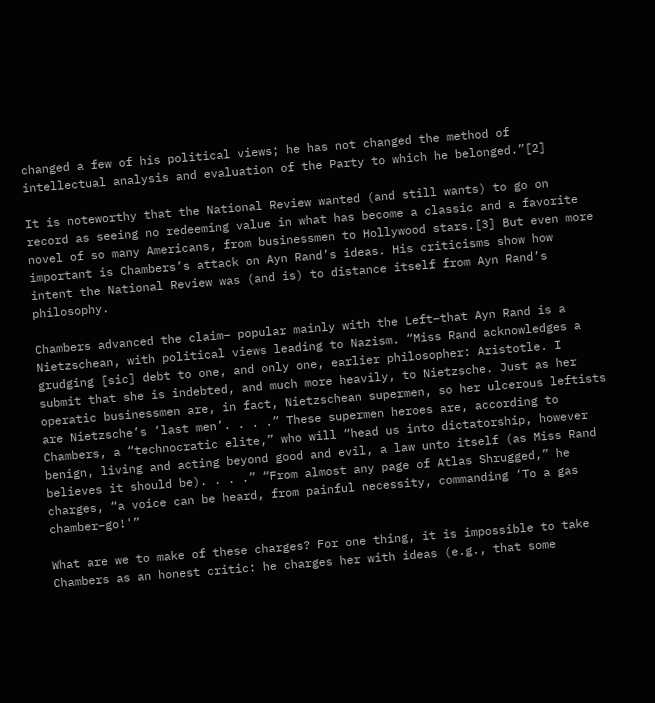changed a few of his political views; he has not changed the method of intellectual analysis and evaluation of the Party to which he belonged.”[2]

It is noteworthy that the National Review wanted (and still wants) to go on record as seeing no redeeming value in what has become a classic and a favorite novel of so many Americans, from businessmen to Hollywood stars.[3] But even more important is Chambers’s attack on Ayn Rand’s ideas. His criticisms show how intent the National Review was (and is) to distance itself from Ayn Rand’s philosophy.

Chambers advanced the claim– popular mainly with the Left–that Ayn Rand is a Nietzschean, with political views leading to Nazism. “Miss Rand acknowledges a grudging [sic] debt to one, and only one, earlier philosopher: Aristotle. I submit that she is indebted, and much more heavily, to Nietzsche. Just as her operatic businessmen are, in fact, Nietzschean supermen, so her ulcerous leftists are Nietzsche’s ‘last men’. . . .” These supermen heroes are, according to Chambers, a “technocratic elite,” who will “head us into dictatorship, however benign, living and acting beyond good and evil, a law unto itself (as Miss Rand believes it should be). . . .” “From almost any page of Atlas Shrugged,” he charges, “a voice can be heard, from painful necessity, commanding ‘To a gas chamber–go!'”

What are we to make of these charges? For one thing, it is impossible to take Chambers as an honest critic: he charges her with ideas (e.g., that some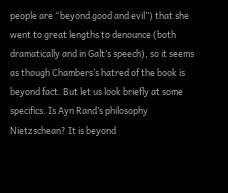people are “beyond good and evil”) that she went to great lengths to denounce (both dramatically and in Galt’s speech), so it seems as though Chambers’s hatred of the book is beyond fact. But let us look briefly at some specifics. Is Ayn Rand’s philosophy Nietzschean? It is beyond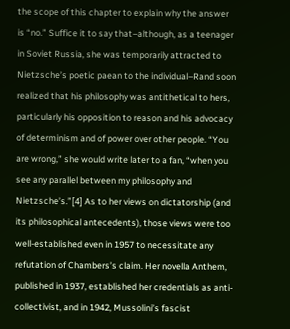the scope of this chapter to explain why the answer is “no.” Suffice it to say that–although, as a teenager in Soviet Russia, she was temporarily attracted to Nietzsche’s poetic paean to the individual–Rand soon realized that his philosophy was antithetical to hers, particularly his opposition to reason and his advocacy of determinism and of power over other people. “You are wrong,” she would write later to a fan, “when you see any parallel between my philosophy and Nietzsche’s.”[4] As to her views on dictatorship (and its philosophical antecedents), those views were too well-established even in 1957 to necessitate any refutation of Chambers’s claim. Her novella Anthem, published in 1937, established her credentials as anti-collectivist, and in 1942, Mussolini’s fascist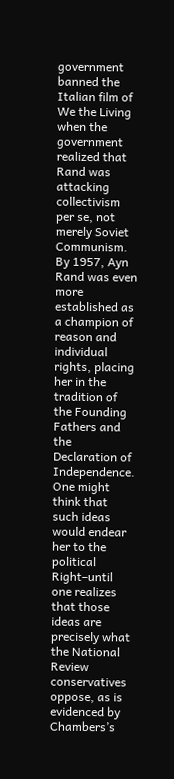government banned the Italian film of We the Living when the government realized that Rand was attacking collectivism per se, not merely Soviet Communism. By 1957, Ayn Rand was even more established as a champion of reason and individual rights, placing her in the tradition of the Founding Fathers and the Declaration of Independence. One might think that such ideas would endear her to the political Right–until one realizes that those ideas are precisely what the National Review conservatives oppose, as is evidenced by Chambers’s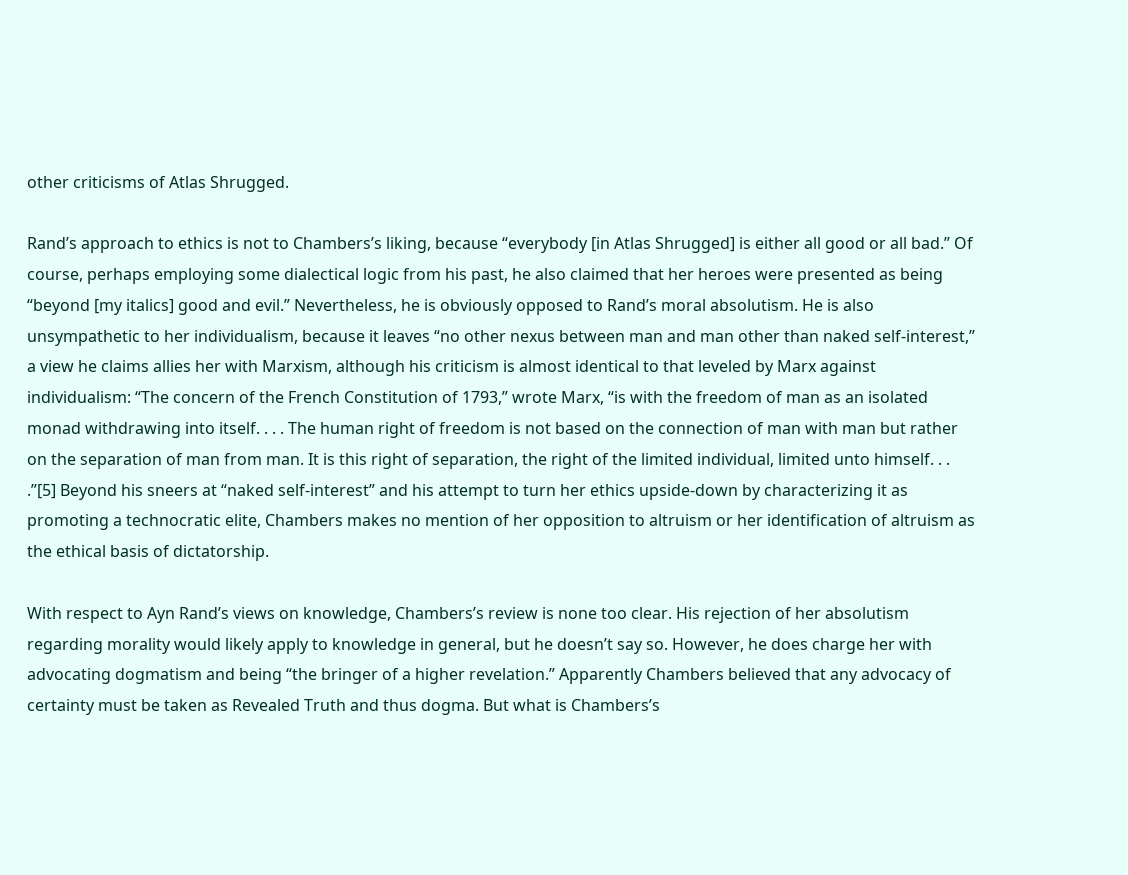other criticisms of Atlas Shrugged.

Rand’s approach to ethics is not to Chambers’s liking, because “everybody [in Atlas Shrugged] is either all good or all bad.” Of course, perhaps employing some dialectical logic from his past, he also claimed that her heroes were presented as being “beyond [my italics] good and evil.” Nevertheless, he is obviously opposed to Rand’s moral absolutism. He is also unsympathetic to her individualism, because it leaves “no other nexus between man and man other than naked self-interest,” a view he claims allies her with Marxism, although his criticism is almost identical to that leveled by Marx against individualism: “The concern of the French Constitution of 1793,” wrote Marx, “is with the freedom of man as an isolated monad withdrawing into itself. . . . The human right of freedom is not based on the connection of man with man but rather on the separation of man from man. It is this right of separation, the right of the limited individual, limited unto himself. . . .”[5] Beyond his sneers at “naked self-interest” and his attempt to turn her ethics upside-down by characterizing it as promoting a technocratic elite, Chambers makes no mention of her opposition to altruism or her identification of altruism as the ethical basis of dictatorship.

With respect to Ayn Rand’s views on knowledge, Chambers’s review is none too clear. His rejection of her absolutism regarding morality would likely apply to knowledge in general, but he doesn’t say so. However, he does charge her with advocating dogmatism and being “the bringer of a higher revelation.” Apparently Chambers believed that any advocacy of certainty must be taken as Revealed Truth and thus dogma. But what is Chambers’s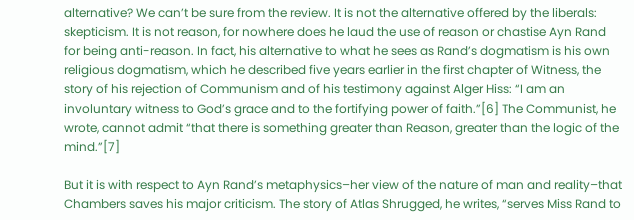alternative? We can’t be sure from the review. It is not the alternative offered by the liberals: skepticism. It is not reason, for nowhere does he laud the use of reason or chastise Ayn Rand for being anti-reason. In fact, his alternative to what he sees as Rand’s dogmatism is his own religious dogmatism, which he described five years earlier in the first chapter of Witness, the story of his rejection of Communism and of his testimony against Alger Hiss: “I am an involuntary witness to God’s grace and to the fortifying power of faith.”[6] The Communist, he wrote, cannot admit “that there is something greater than Reason, greater than the logic of the mind.”[7]

But it is with respect to Ayn Rand’s metaphysics–her view of the nature of man and reality–that Chambers saves his major criticism. The story of Atlas Shrugged, he writes, “serves Miss Rand to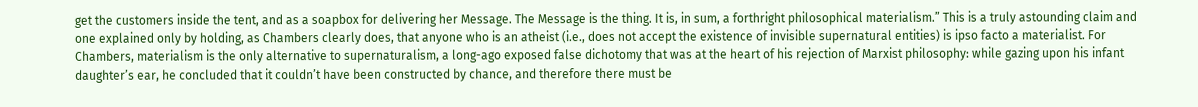get the customers inside the tent, and as a soapbox for delivering her Message. The Message is the thing. It is, in sum, a forthright philosophical materialism.” This is a truly astounding claim and one explained only by holding, as Chambers clearly does, that anyone who is an atheist (i.e., does not accept the existence of invisible supernatural entities) is ipso facto a materialist. For Chambers, materialism is the only alternative to supernaturalism, a long-ago exposed false dichotomy that was at the heart of his rejection of Marxist philosophy: while gazing upon his infant daughter’s ear, he concluded that it couldn’t have been constructed by chance, and therefore there must be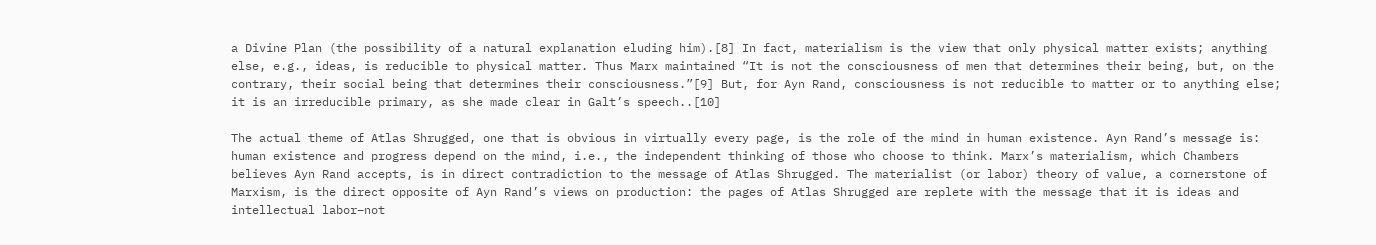a Divine Plan (the possibility of a natural explanation eluding him).[8] In fact, materialism is the view that only physical matter exists; anything else, e.g., ideas, is reducible to physical matter. Thus Marx maintained “It is not the consciousness of men that determines their being, but, on the contrary, their social being that determines their consciousness.”[9] But, for Ayn Rand, consciousness is not reducible to matter or to anything else; it is an irreducible primary, as she made clear in Galt’s speech..[10]

The actual theme of Atlas Shrugged, one that is obvious in virtually every page, is the role of the mind in human existence. Ayn Rand’s message is: human existence and progress depend on the mind, i.e., the independent thinking of those who choose to think. Marx’s materialism, which Chambers believes Ayn Rand accepts, is in direct contradiction to the message of Atlas Shrugged. The materialist (or labor) theory of value, a cornerstone of Marxism, is the direct opposite of Ayn Rand’s views on production: the pages of Atlas Shrugged are replete with the message that it is ideas and intellectual labor–not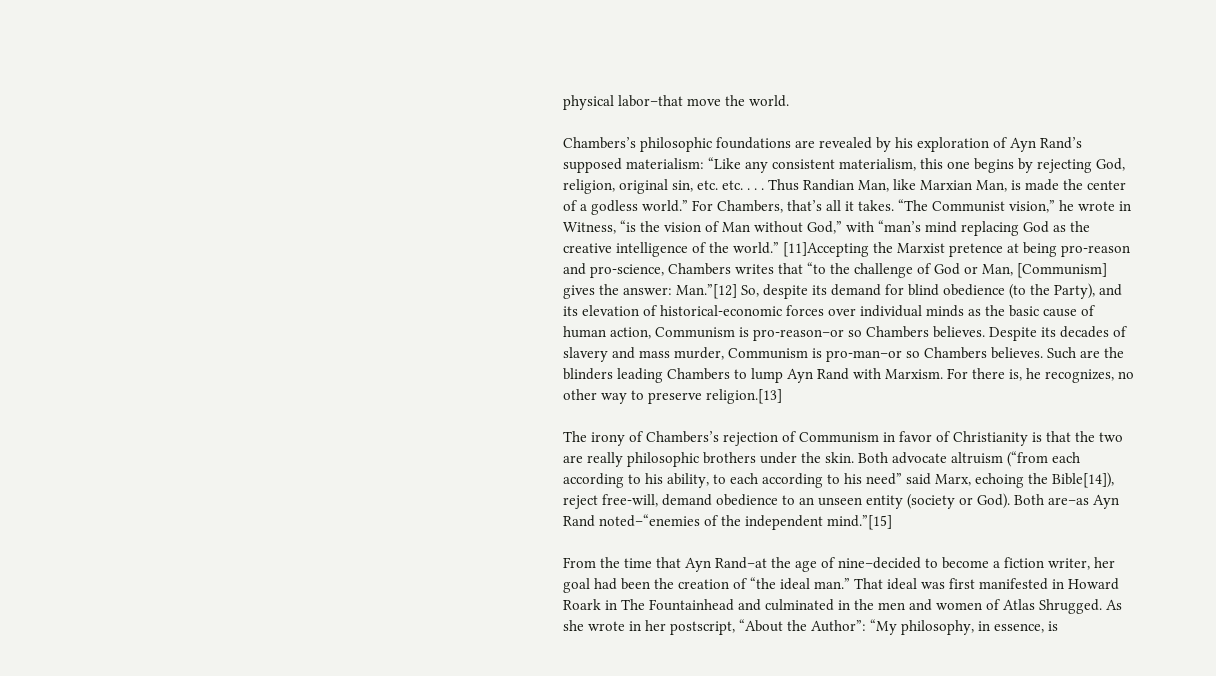physical labor–that move the world.

Chambers’s philosophic foundations are revealed by his exploration of Ayn Rand’s supposed materialism: “Like any consistent materialism, this one begins by rejecting God, religion, original sin, etc. etc. . . . Thus Randian Man, like Marxian Man, is made the center of a godless world.” For Chambers, that’s all it takes. “The Communist vision,” he wrote in Witness, “is the vision of Man without God,” with “man’s mind replacing God as the creative intelligence of the world.” [11]Accepting the Marxist pretence at being pro-reason and pro-science, Chambers writes that “to the challenge of God or Man, [Communism] gives the answer: Man.”[12] So, despite its demand for blind obedience (to the Party), and its elevation of historical-economic forces over individual minds as the basic cause of human action, Communism is pro-reason–or so Chambers believes. Despite its decades of slavery and mass murder, Communism is pro-man–or so Chambers believes. Such are the blinders leading Chambers to lump Ayn Rand with Marxism. For there is, he recognizes, no other way to preserve religion.[13]

The irony of Chambers’s rejection of Communism in favor of Christianity is that the two are really philosophic brothers under the skin. Both advocate altruism (“from each according to his ability, to each according to his need” said Marx, echoing the Bible[14]), reject free-will, demand obedience to an unseen entity (society or God). Both are–as Ayn Rand noted–“enemies of the independent mind.”[15]

From the time that Ayn Rand–at the age of nine–decided to become a fiction writer, her goal had been the creation of “the ideal man.” That ideal was first manifested in Howard Roark in The Fountainhead and culminated in the men and women of Atlas Shrugged. As she wrote in her postscript, “About the Author”: “My philosophy, in essence, is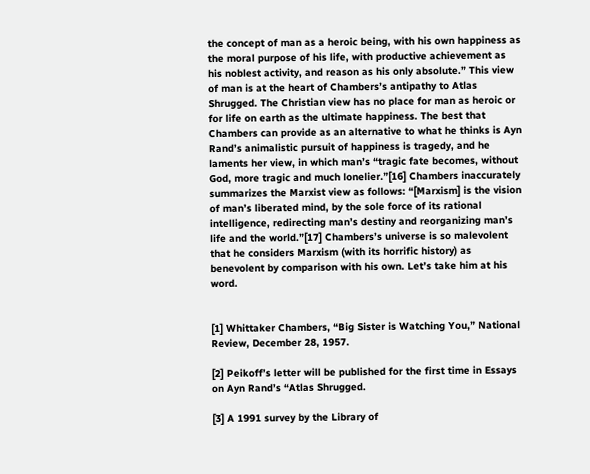the concept of man as a heroic being, with his own happiness as the moral purpose of his life, with productive achievement as his noblest activity, and reason as his only absolute.” This view of man is at the heart of Chambers’s antipathy to Atlas Shrugged. The Christian view has no place for man as heroic or for life on earth as the ultimate happiness. The best that Chambers can provide as an alternative to what he thinks is Ayn Rand’s animalistic pursuit of happiness is tragedy, and he laments her view, in which man’s “tragic fate becomes, without God, more tragic and much lonelier.”[16] Chambers inaccurately summarizes the Marxist view as follows: “[Marxism] is the vision of man’s liberated mind, by the sole force of its rational intelligence, redirecting man’s destiny and reorganizing man’s life and the world.”[17] Chambers’s universe is so malevolent that he considers Marxism (with its horrific history) as benevolent by comparison with his own. Let’s take him at his word.


[1] Whittaker Chambers, “Big Sister is Watching You,” National Review, December 28, 1957.

[2] Peikoff’s letter will be published for the first time in Essays on Ayn Rand’s “Atlas Shrugged.

[3] A 1991 survey by the Library of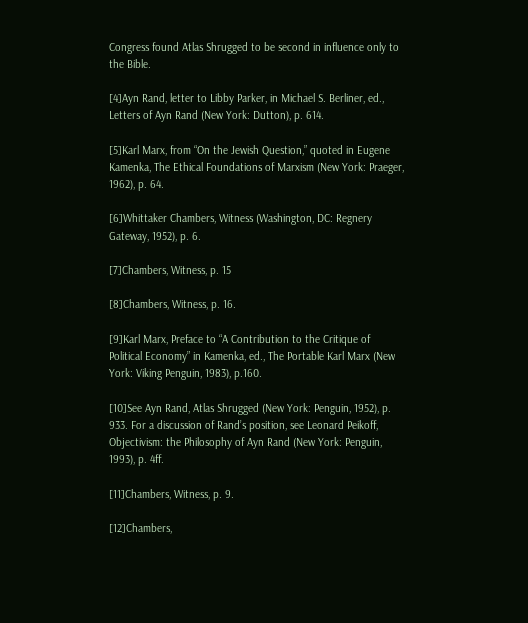Congress found Atlas Shrugged to be second in influence only to the Bible.

[4]Ayn Rand, letter to Libby Parker, in Michael S. Berliner, ed., Letters of Ayn Rand (New York: Dutton), p. 614.

[5]Karl Marx, from “On the Jewish Question,” quoted in Eugene Kamenka, The Ethical Foundations of Marxism (New York: Praeger, 1962), p. 64.

[6]Whittaker Chambers, Witness (Washington, DC: Regnery Gateway, 1952), p. 6.

[7]Chambers, Witness, p. 15

[8]Chambers, Witness, p. 16.

[9]Karl Marx, Preface to “A Contribution to the Critique of Political Economy” in Kamenka, ed., The Portable Karl Marx (New York: Viking Penguin, 1983), p.160.

[10]See Ayn Rand, Atlas Shrugged (New York: Penguin, 1952), p. 933. For a discussion of Rand’s position, see Leonard Peikoff, Objectivism: the Philosophy of Ayn Rand (New York: Penguin, 1993), p. 4ff.

[11]Chambers, Witness, p. 9.

[12]Chambers,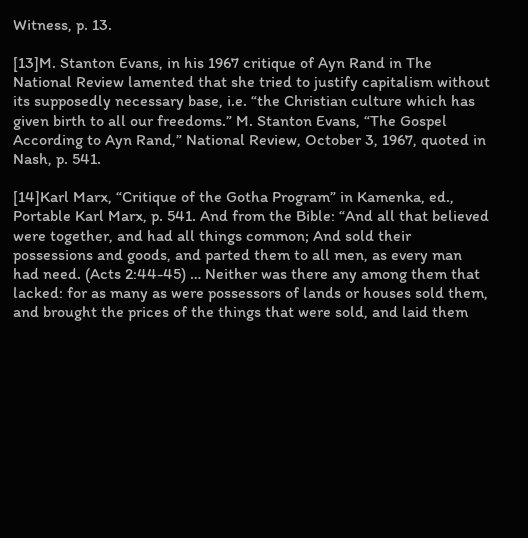Witness, p. 13.

[13]M. Stanton Evans, in his 1967 critique of Ayn Rand in The National Review lamented that she tried to justify capitalism without its supposedly necessary base, i.e. “the Christian culture which has given birth to all our freedoms.” M. Stanton Evans, “The Gospel According to Ayn Rand,” National Review, October 3, 1967, quoted in Nash, p. 541.

[14]Karl Marx, “Critique of the Gotha Program” in Kamenka, ed., Portable Karl Marx, p. 541. And from the Bible: “And all that believed were together, and had all things common; And sold their possessions and goods, and parted them to all men, as every man had need. (Acts 2:44-45) … Neither was there any among them that lacked: for as many as were possessors of lands or houses sold them, and brought the prices of the things that were sold, and laid them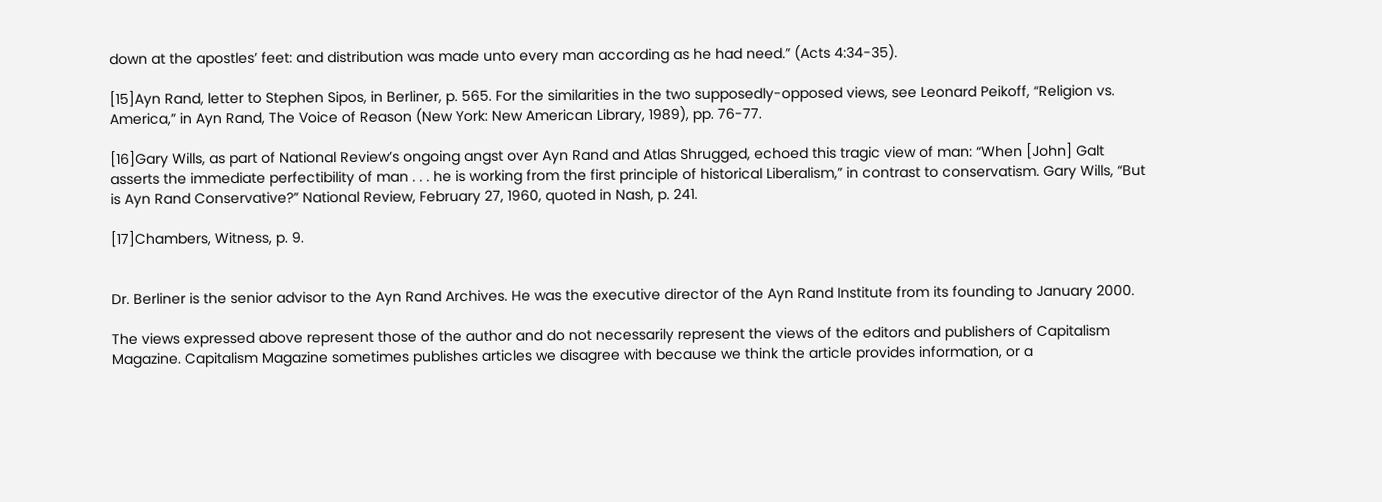down at the apostles’ feet: and distribution was made unto every man according as he had need.” (Acts 4:34-35).

[15]Ayn Rand, letter to Stephen Sipos, in Berliner, p. 565. For the similarities in the two supposedly-opposed views, see Leonard Peikoff, “Religion vs. America,” in Ayn Rand, The Voice of Reason (New York: New American Library, 1989), pp. 76-77.

[16]Gary Wills, as part of National Review’s ongoing angst over Ayn Rand and Atlas Shrugged, echoed this tragic view of man: “When [John] Galt asserts the immediate perfectibility of man . . . he is working from the first principle of historical Liberalism,” in contrast to conservatism. Gary Wills, “But is Ayn Rand Conservative?” National Review, February 27, 1960, quoted in Nash, p. 241.

[17]Chambers, Witness, p. 9.


Dr. Berliner is the senior advisor to the Ayn Rand Archives. He was the executive director of the Ayn Rand Institute from its founding to January 2000.

The views expressed above represent those of the author and do not necessarily represent the views of the editors and publishers of Capitalism Magazine. Capitalism Magazine sometimes publishes articles we disagree with because we think the article provides information, or a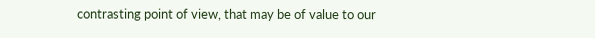contrasting point of view, that may be of value to our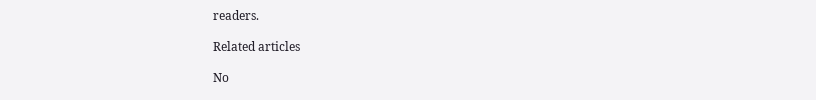readers.

Related articles

No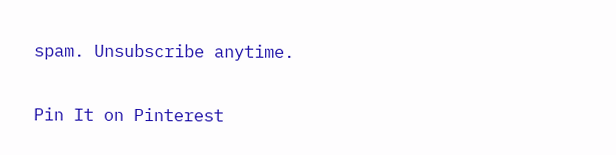spam. Unsubscribe anytime.

Pin It on Pinterest